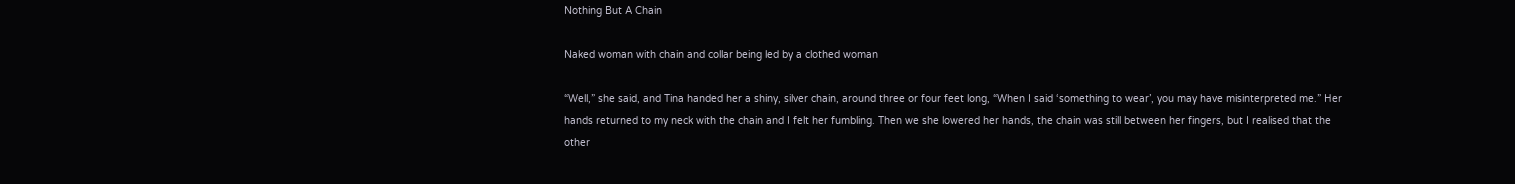Nothing But A Chain

Naked woman with chain and collar being led by a clothed woman

“Well,” she said, and Tina handed her a shiny, silver chain, around three or four feet long, “When I said ‘something to wear’, you may have misinterpreted me.” Her hands returned to my neck with the chain and I felt her fumbling. Then we she lowered her hands, the chain was still between her fingers, but I realised that the other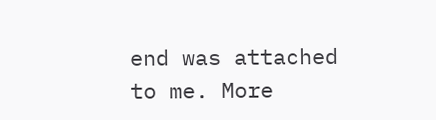end was attached to me. More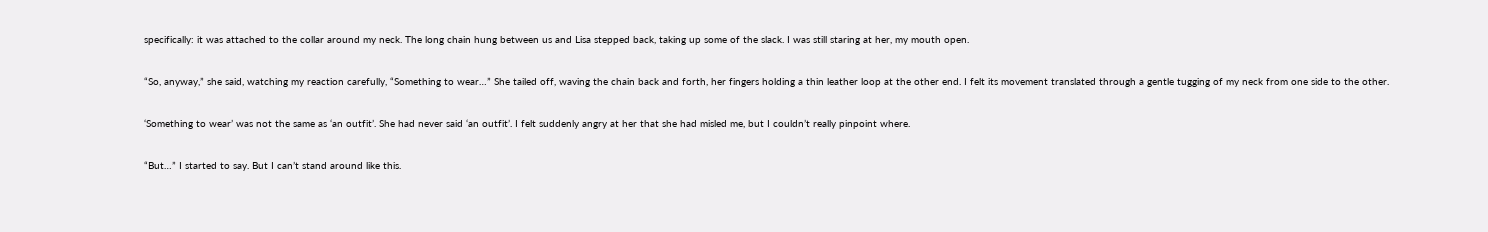specifically: it was attached to the collar around my neck. The long chain hung between us and Lisa stepped back, taking up some of the slack. I was still staring at her, my mouth open.

“So, anyway,” she said, watching my reaction carefully, “Something to wear…” She tailed off, waving the chain back and forth, her fingers holding a thin leather loop at the other end. I felt its movement translated through a gentle tugging of my neck from one side to the other.

‘Something to wear’ was not the same as ‘an outfit’. She had never said ‘an outfit’. I felt suddenly angry at her that she had misled me, but I couldn’t really pinpoint where.

“But…” I started to say. But I can’t stand around like this.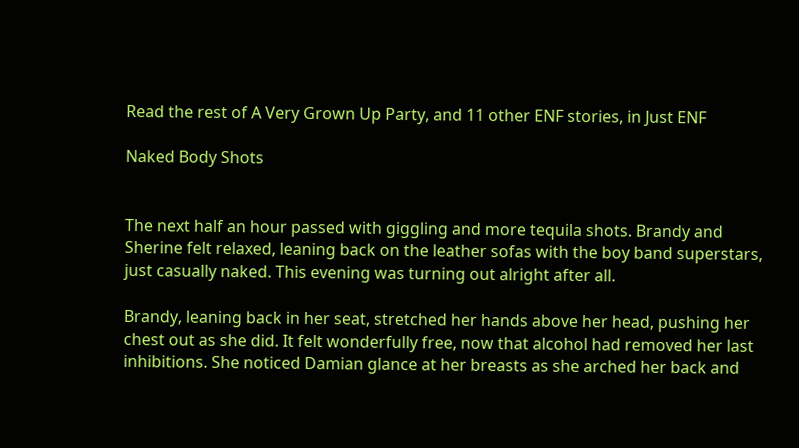Read the rest of A Very Grown Up Party, and 11 other ENF stories, in Just ENF

Naked Body Shots


The next half an hour passed with giggling and more tequila shots. Brandy and Sherine felt relaxed, leaning back on the leather sofas with the boy band superstars, just casually naked. This evening was turning out alright after all.

Brandy, leaning back in her seat, stretched her hands above her head, pushing her chest out as she did. It felt wonderfully free, now that alcohol had removed her last inhibitions. She noticed Damian glance at her breasts as she arched her back and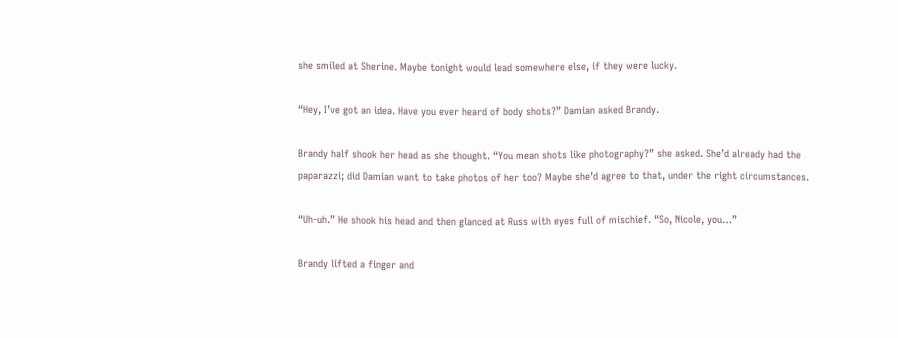she smiled at Sherine. Maybe tonight would lead somewhere else, if they were lucky.

“Hey, I’ve got an idea. Have you ever heard of body shots?” Damian asked Brandy.

Brandy half shook her head as she thought. “You mean shots like photography?” she asked. She’d already had the paparazzi; did Damian want to take photos of her too? Maybe she’d agree to that, under the right circumstances.

“Uh-uh.” He shook his head and then glanced at Russ with eyes full of mischief. “So, Nicole, you…”

Brandy lifted a finger and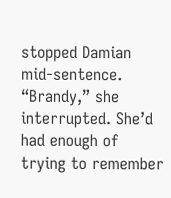stopped Damian mid-sentence. “Brandy,” she interrupted. She’d had enough of trying to remember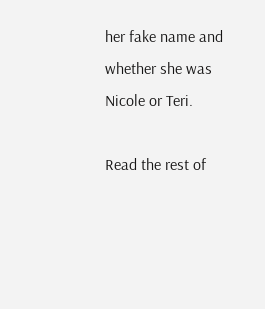her fake name and whether she was Nicole or Teri.

Read the rest of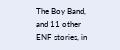The Boy Band, and 11 other ENF stories, in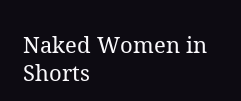Naked Women in Shorts